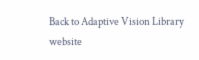Back to Adaptive Vision Library website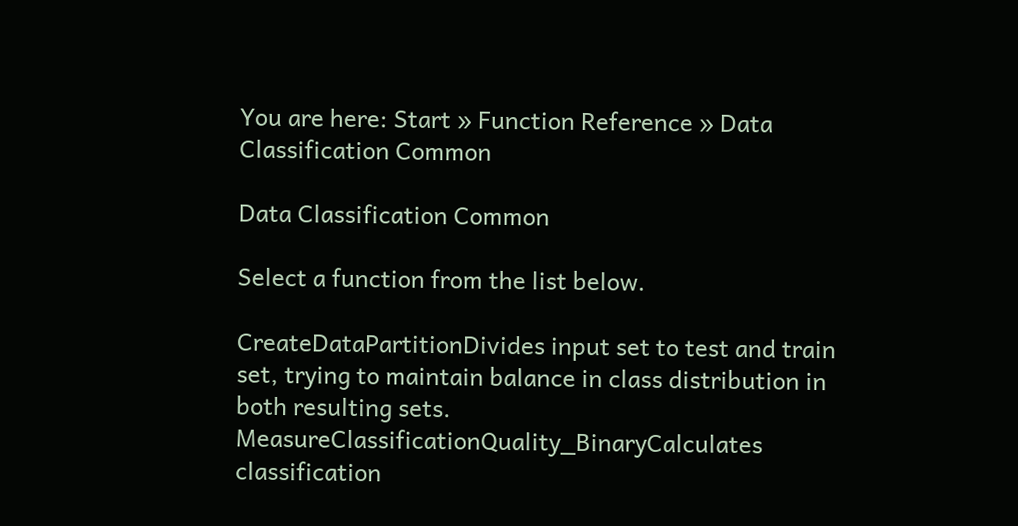You are here: Start » Function Reference » Data Classification Common

Data Classification Common

Select a function from the list below.

CreateDataPartitionDivides input set to test and train set, trying to maintain balance in class distribution in both resulting sets.
MeasureClassificationQuality_BinaryCalculates classification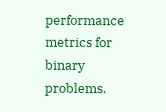performance metrics for binary problems.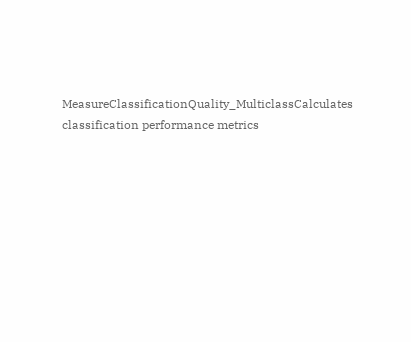MeasureClassificationQuality_MulticlassCalculates classification performance metrics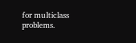for multiclass problems.